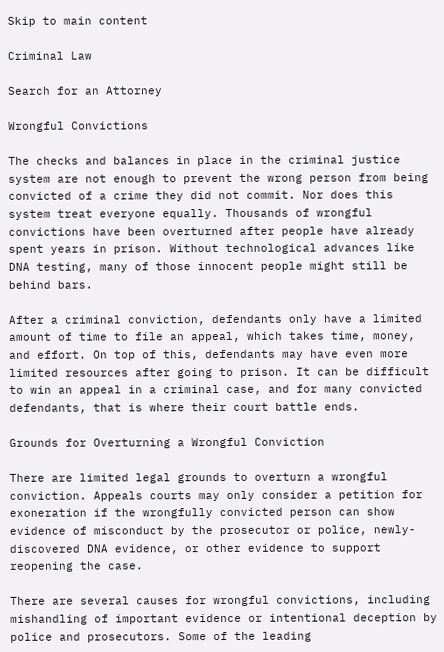Skip to main content

Criminal Law

Search for an Attorney

Wrongful Convictions

The checks and balances in place in the criminal justice system are not enough to prevent the wrong person from being convicted of a crime they did not commit. Nor does this system treat everyone equally. Thousands of wrongful convictions have been overturned after people have already spent years in prison. Without technological advances like DNA testing, many of those innocent people might still be behind bars.

After a criminal conviction, defendants only have a limited amount of time to file an appeal, which takes time, money, and effort. On top of this, defendants may have even more limited resources after going to prison. It can be difficult to win an appeal in a criminal case, and for many convicted defendants, that is where their court battle ends.

Grounds for Overturning a Wrongful Conviction

There are limited legal grounds to overturn a wrongful conviction. Appeals courts may only consider a petition for exoneration if the wrongfully convicted person can show evidence of misconduct by the prosecutor or police, newly-discovered DNA evidence, or other evidence to support reopening the case.

There are several causes for wrongful convictions, including mishandling of important evidence or intentional deception by police and prosecutors. Some of the leading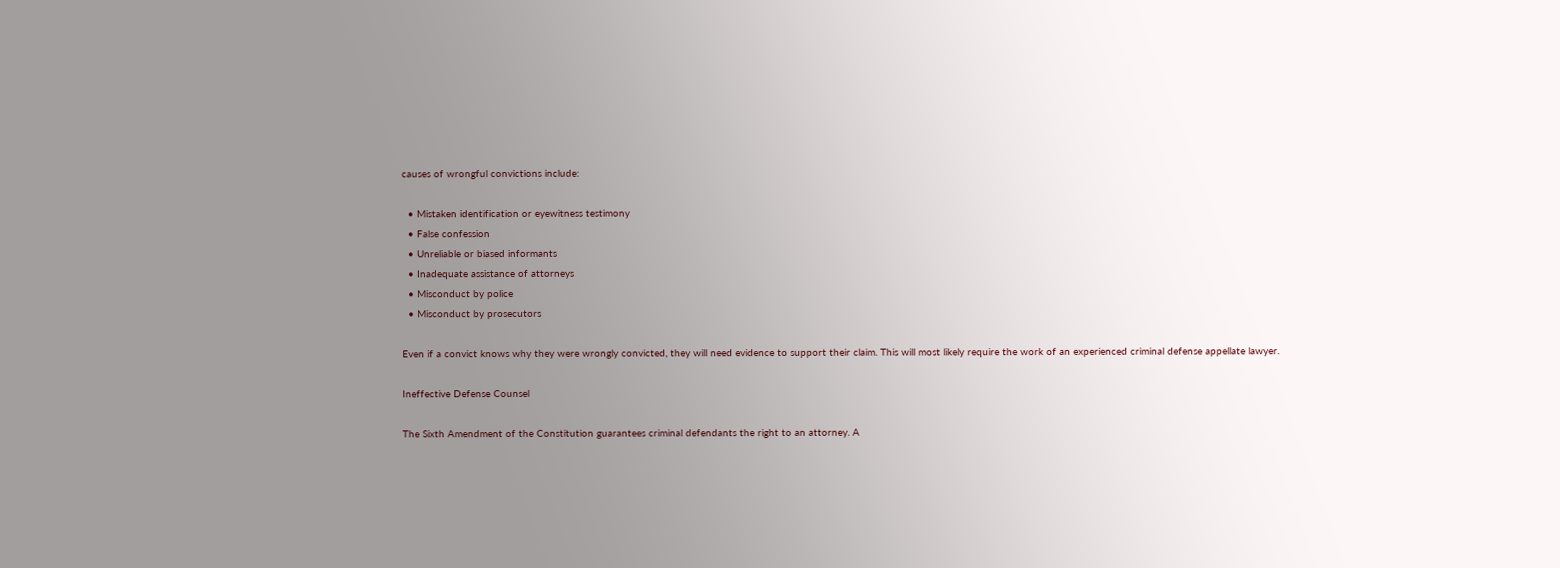causes of wrongful convictions include:

  • Mistaken identification or eyewitness testimony
  • False confession
  • Unreliable or biased informants
  • Inadequate assistance of attorneys
  • Misconduct by police
  • Misconduct by prosecutors

Even if a convict knows why they were wrongly convicted, they will need evidence to support their claim. This will most likely require the work of an experienced criminal defense appellate lawyer.

Ineffective Defense Counsel

The Sixth Amendment of the Constitution guarantees criminal defendants the right to an attorney. A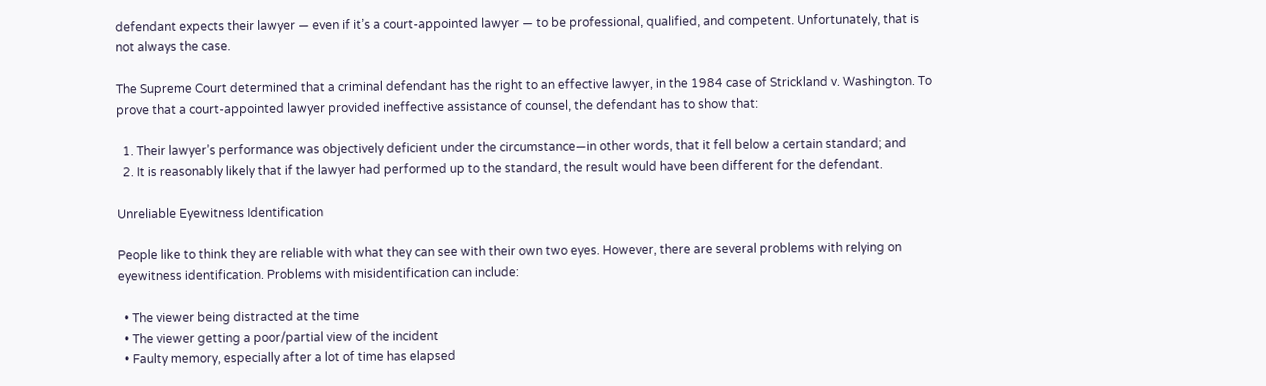defendant expects their lawyer — even if it’s a court-appointed lawyer — to be professional, qualified, and competent. Unfortunately, that is not always the case.

The Supreme Court determined that a criminal defendant has the right to an effective lawyer, in the 1984 case of Strickland v. Washington. To prove that a court-appointed lawyer provided ineffective assistance of counsel, the defendant has to show that:

  1. Their lawyer’s performance was objectively deficient under the circumstance—in other words, that it fell below a certain standard; and
  2. It is reasonably likely that if the lawyer had performed up to the standard, the result would have been different for the defendant.

Unreliable Eyewitness Identification

People like to think they are reliable with what they can see with their own two eyes. However, there are several problems with relying on eyewitness identification. Problems with misidentification can include:

  • The viewer being distracted at the time
  • The viewer getting a poor/partial view of the incident
  • Faulty memory, especially after a lot of time has elapsed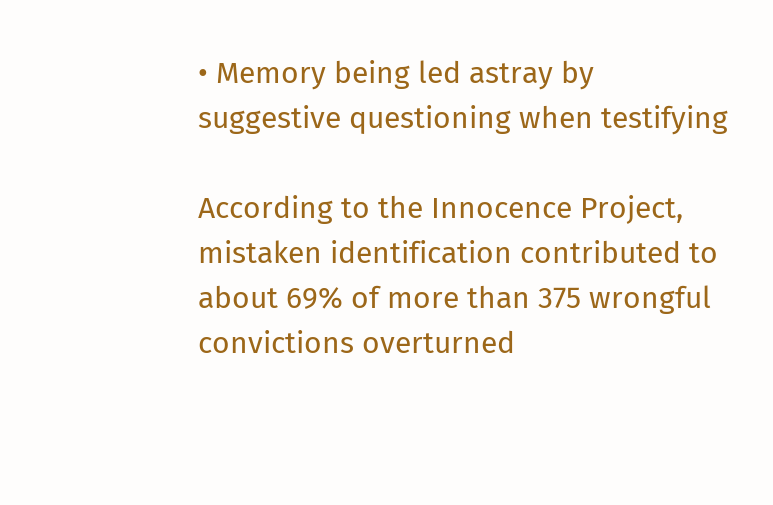• Memory being led astray by suggestive questioning when testifying

According to the Innocence Project, mistaken identification contributed to about 69% of more than 375 wrongful convictions overturned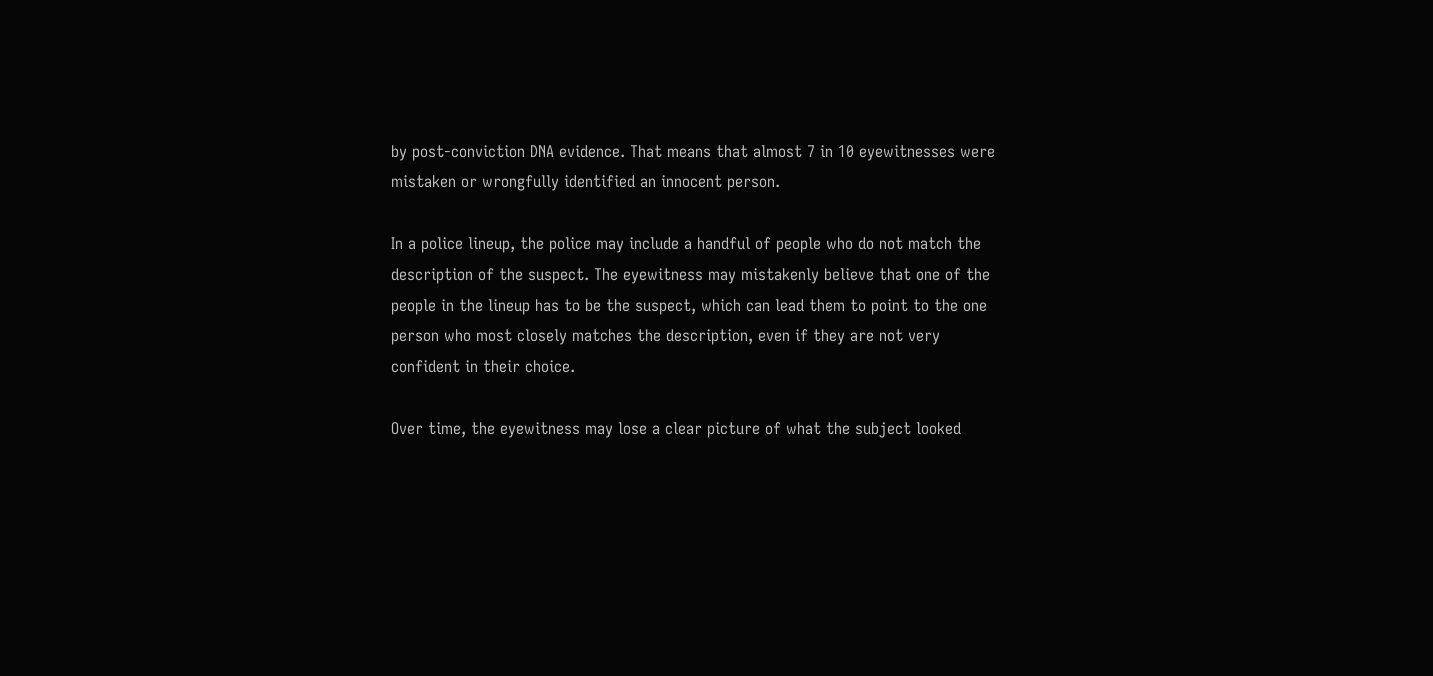by post-conviction DNA evidence. That means that almost 7 in 10 eyewitnesses were mistaken or wrongfully identified an innocent person.

In a police lineup, the police may include a handful of people who do not match the description of the suspect. The eyewitness may mistakenly believe that one of the people in the lineup has to be the suspect, which can lead them to point to the one person who most closely matches the description, even if they are not very confident in their choice.

Over time, the eyewitness may lose a clear picture of what the subject looked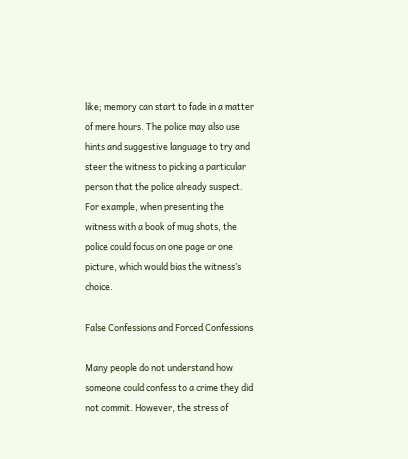like; memory can start to fade in a matter of mere hours. The police may also use hints and suggestive language to try and steer the witness to picking a particular person that the police already suspect. For example, when presenting the witness with a book of mug shots, the police could focus on one page or one picture, which would bias the witness’s choice.

False Confessions and Forced Confessions

Many people do not understand how someone could confess to a crime they did not commit. However, the stress of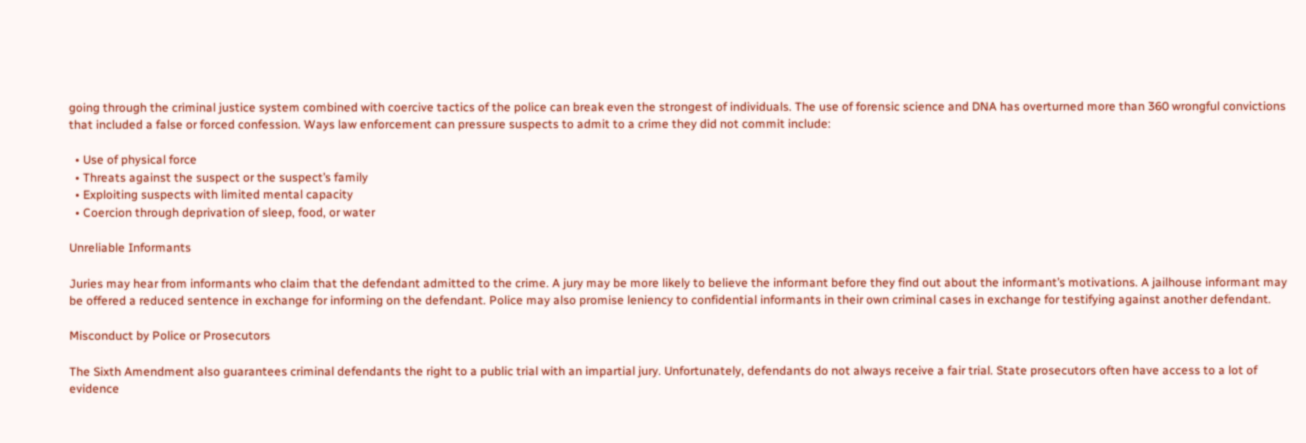going through the criminal justice system combined with coercive tactics of the police can break even the strongest of individuals. The use of forensic science and DNA has overturned more than 360 wrongful convictions that included a false or forced confession. Ways law enforcement can pressure suspects to admit to a crime they did not commit include:

  • Use of physical force
  • Threats against the suspect or the suspect’s family
  • Exploiting suspects with limited mental capacity
  • Coercion through deprivation of sleep, food, or water

Unreliable Informants

Juries may hear from informants who claim that the defendant admitted to the crime. A jury may be more likely to believe the informant before they find out about the informant’s motivations. A jailhouse informant may be offered a reduced sentence in exchange for informing on the defendant. Police may also promise leniency to confidential informants in their own criminal cases in exchange for testifying against another defendant.

Misconduct by Police or Prosecutors

The Sixth Amendment also guarantees criminal defendants the right to a public trial with an impartial jury. Unfortunately, defendants do not always receive a fair trial. State prosecutors often have access to a lot of evidence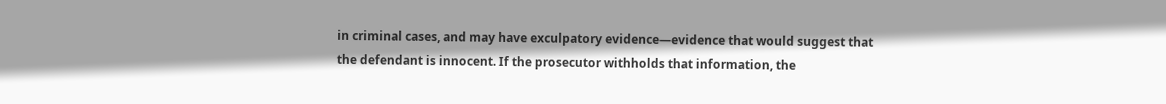in criminal cases, and may have exculpatory evidence—evidence that would suggest that the defendant is innocent. If the prosecutor withholds that information, the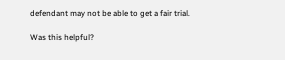defendant may not be able to get a fair trial.

Was this helpful?